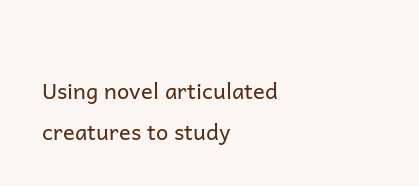Using novel articulated creatures to study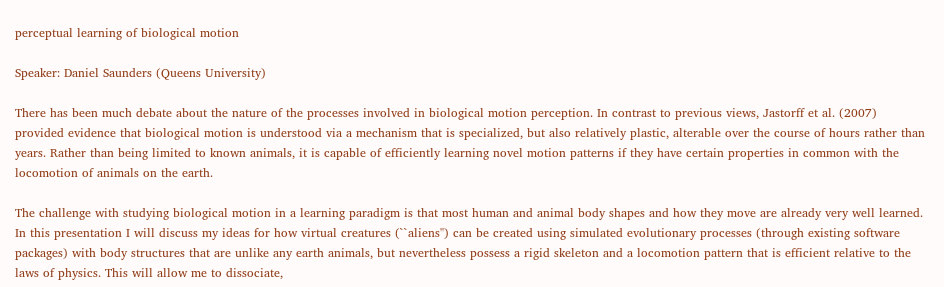perceptual learning of biological motion

Speaker: Daniel Saunders (Queens University)

There has been much debate about the nature of the processes involved in biological motion perception. In contrast to previous views, Jastorff et al. (2007) provided evidence that biological motion is understood via a mechanism that is specialized, but also relatively plastic, alterable over the course of hours rather than years. Rather than being limited to known animals, it is capable of efficiently learning novel motion patterns if they have certain properties in common with the locomotion of animals on the earth.

The challenge with studying biological motion in a learning paradigm is that most human and animal body shapes and how they move are already very well learned. In this presentation I will discuss my ideas for how virtual creatures (``aliens'') can be created using simulated evolutionary processes (through existing software packages) with body structures that are unlike any earth animals, but nevertheless possess a rigid skeleton and a locomotion pattern that is efficient relative to the laws of physics. This will allow me to dissociate,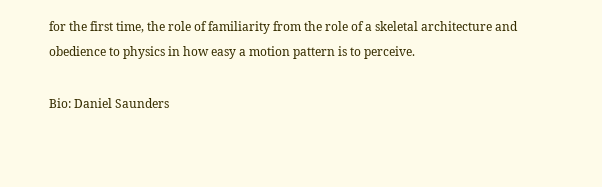for the first time, the role of familiarity from the role of a skeletal architecture and obedience to physics in how easy a motion pattern is to perceive.

Bio: Daniel Saunders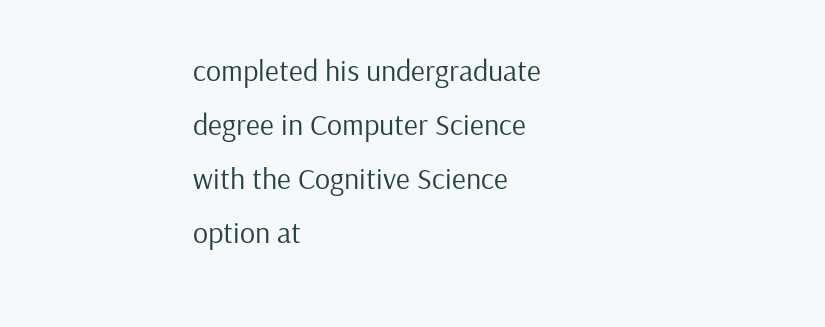completed his undergraduate degree in Computer Science with the Cognitive Science option at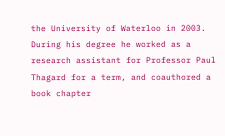the University of Waterloo in 2003. During his degree he worked as a research assistant for Professor Paul Thagard for a term, and coauthored a book chapter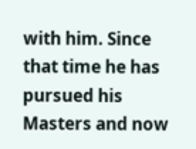with him. Since that time he has pursued his Masters and now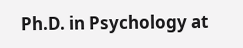Ph.D. in Psychology at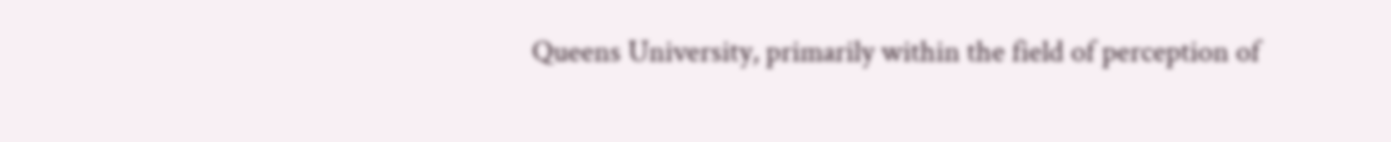Queens University, primarily within the field of perception of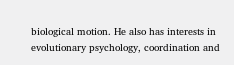biological motion. He also has interests in evolutionary psychology, coordination and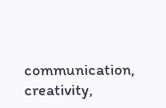communication, creativity,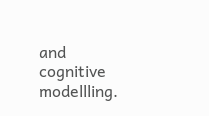and cognitive modellling.